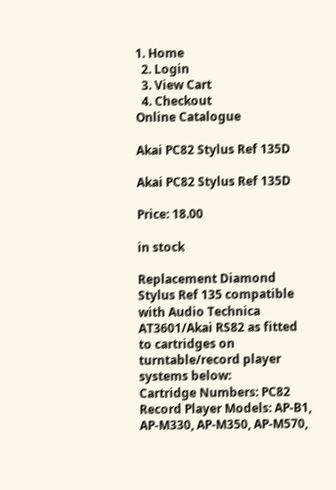1. Home
  2. Login
  3. View Cart
  4. Checkout
Online Catalogue

Akai PC82 Stylus Ref 135D

Akai PC82 Stylus Ref 135D

Price: 18.00

in stock

Replacement Diamond Stylus Ref 135 compatible with Audio Technica AT3601/Akai RS82 as fitted to cartridges on turntable/record player systems below:
Cartridge Numbers: PC82
Record Player Models: AP-B1, AP-M330, AP-M350, AP-M570,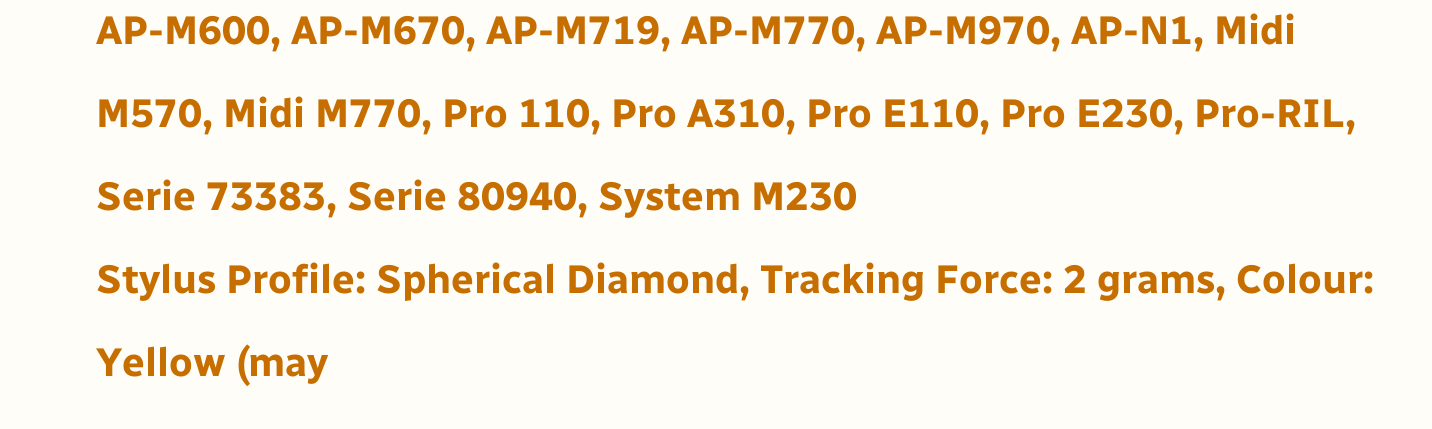AP-M600, AP-M670, AP-M719, AP-M770, AP-M970, AP-N1, Midi M570, Midi M770, Pro 110, Pro A310, Pro E110, Pro E230, Pro-RIL, Serie 73383, Serie 80940, System M230
Stylus Profile: Spherical Diamond, Tracking Force: 2 grams, Colour: Yellow (may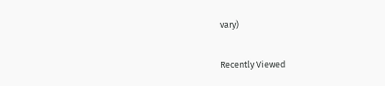vary)

Recently Viewed